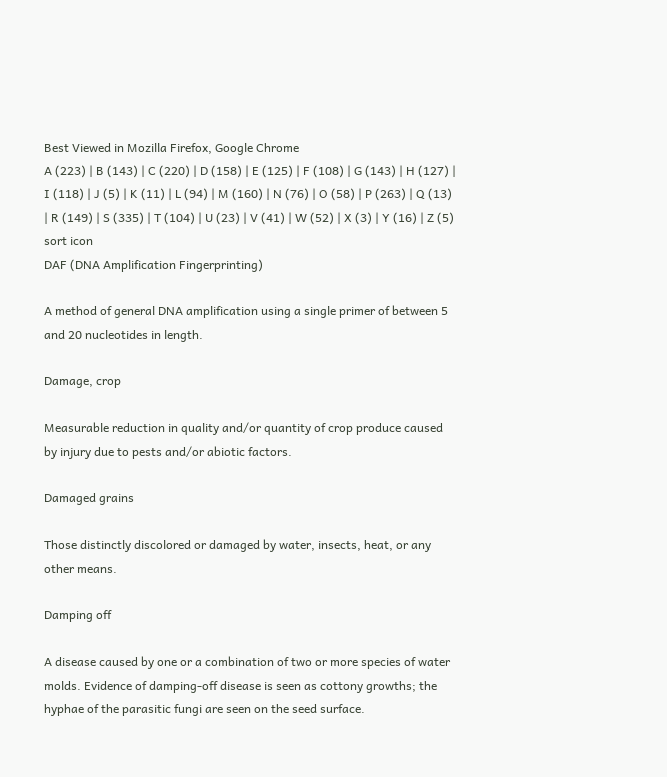Best Viewed in Mozilla Firefox, Google Chrome
A (223) | B (143) | C (220) | D (158) | E (125) | F (108) | G (143) | H (127) | I (118) | J (5) | K (11) | L (94) | M (160) | N (76) | O (58) | P (263) | Q (13) | R (149) | S (335) | T (104) | U (23) | V (41) | W (52) | X (3) | Y (16) | Z (5)
sort icon
DAF (DNA Amplification Fingerprinting)

A method of general DNA amplification using a single primer of between 5 and 20 nucleotides in length.

Damage, crop

Measurable reduction in quality and/or quantity of crop produce caused by injury due to pests and/or abiotic factors.

Damaged grains

Those distinctly discolored or damaged by water, insects, heat, or any other means.

Damping off

A disease caused by one or a combination of two or more species of water molds. Evidence of damping-off disease is seen as cottony growths; the hyphae of the parasitic fungi are seen on the seed surface.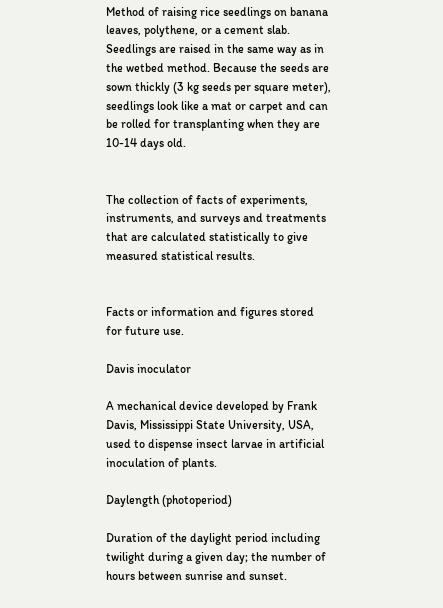Method of raising rice seedlings on banana leaves, polythene, or a cement slab. Seedlings are raised in the same way as in the wetbed method. Because the seeds are sown thickly (3 kg seeds per square meter), seedlings look like a mat or carpet and can be rolled for transplanting when they are 10-14 days old.


The collection of facts of experiments, instruments, and surveys and treatments that are calculated statistically to give measured statistical results.


Facts or information and figures stored for future use.

Davis inoculator

A mechanical device developed by Frank Davis, Mississippi State University, USA, used to dispense insect larvae in artificial inoculation of plants.

Daylength (photoperiod)

Duration of the daylight period including twilight during a given day; the number of hours between sunrise and sunset.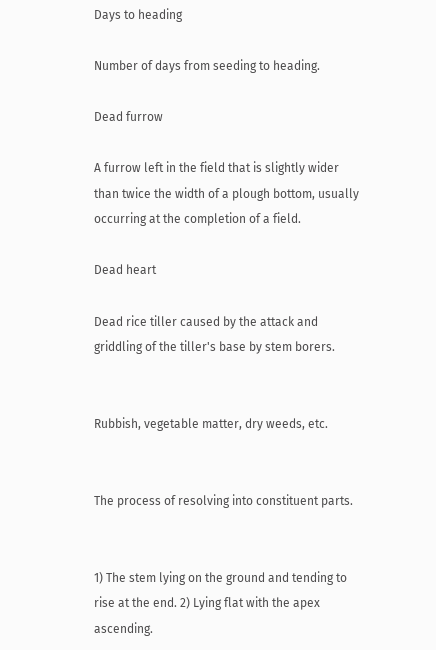Days to heading

Number of days from seeding to heading.

Dead furrow

A furrow left in the field that is slightly wider than twice the width of a plough bottom, usually occurring at the completion of a field.

Dead heart

Dead rice tiller caused by the attack and griddling of the tiller's base by stem borers.


Rubbish, vegetable matter, dry weeds, etc.


The process of resolving into constituent parts.


1) The stem lying on the ground and tending to rise at the end. 2) Lying flat with the apex ascending.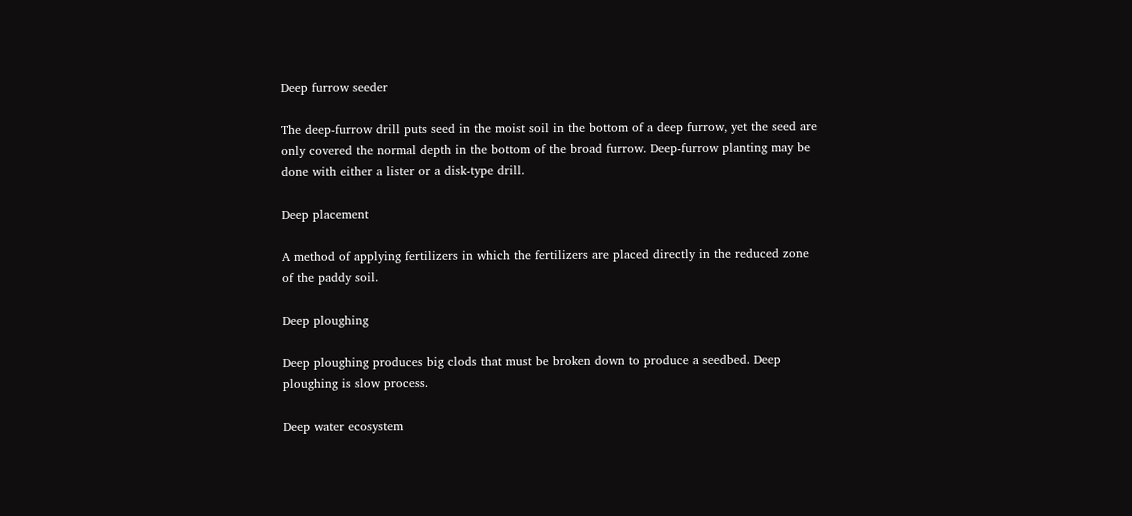Deep furrow seeder

The deep-furrow drill puts seed in the moist soil in the bottom of a deep furrow, yet the seed are only covered the normal depth in the bottom of the broad furrow. Deep-furrow planting may be done with either a lister or a disk-type drill.

Deep placement

A method of applying fertilizers in which the fertilizers are placed directly in the reduced zone of the paddy soil.

Deep ploughing

Deep ploughing produces big clods that must be broken down to produce a seedbed. Deep ploughing is slow process.

Deep water ecosystem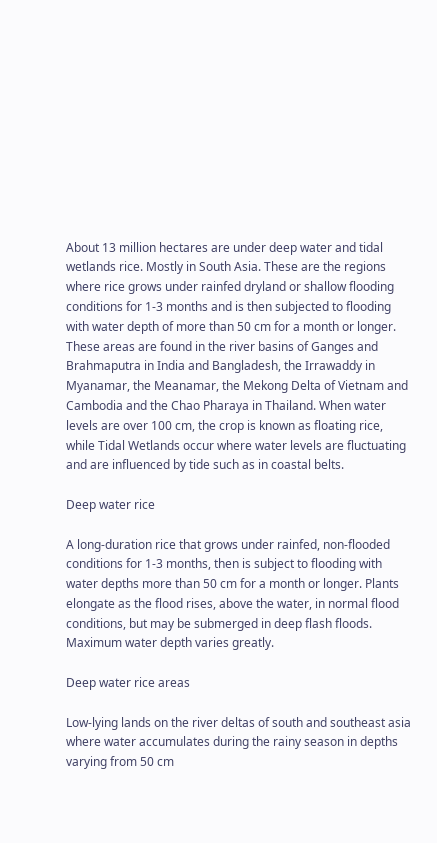About 13 million hectares are under deep water and tidal wetlands rice. Mostly in South Asia. These are the regions where rice grows under rainfed dryland or shallow flooding conditions for 1-3 months and is then subjected to flooding with water depth of more than 50 cm for a month or longer. These areas are found in the river basins of Ganges and Brahmaputra in India and Bangladesh, the Irrawaddy in Myanamar, the Meanamar, the Mekong Delta of Vietnam and Cambodia and the Chao Pharaya in Thailand. When water levels are over 100 cm, the crop is known as floating rice, while Tidal Wetlands occur where water levels are fluctuating and are influenced by tide such as in coastal belts.

Deep water rice

A long-duration rice that grows under rainfed, non-flooded conditions for 1-3 months, then is subject to flooding with water depths more than 50 cm for a month or longer. Plants elongate as the flood rises, above the water, in normal flood conditions, but may be submerged in deep flash floods. Maximum water depth varies greatly.

Deep water rice areas

Low-lying lands on the river deltas of south and southeast asia where water accumulates during the rainy season in depths varying from 50 cm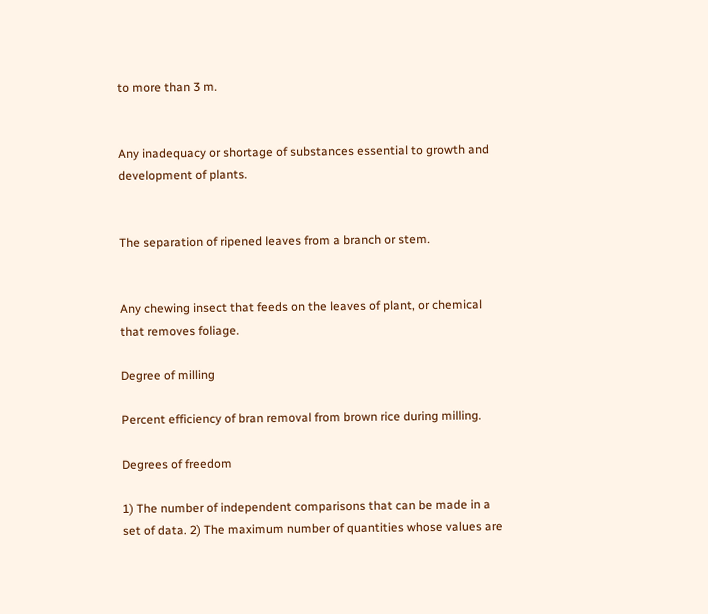to more than 3 m.


Any inadequacy or shortage of substances essential to growth and development of plants.


The separation of ripened leaves from a branch or stem.


Any chewing insect that feeds on the leaves of plant, or chemical that removes foliage.

Degree of milling

Percent efficiency of bran removal from brown rice during milling.

Degrees of freedom

1) The number of independent comparisons that can be made in a set of data. 2) The maximum number of quantities whose values are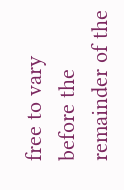free to vary before the remainder of the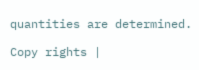quantities are determined.

Copy rights |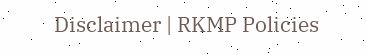Disclaimer | RKMP Policies